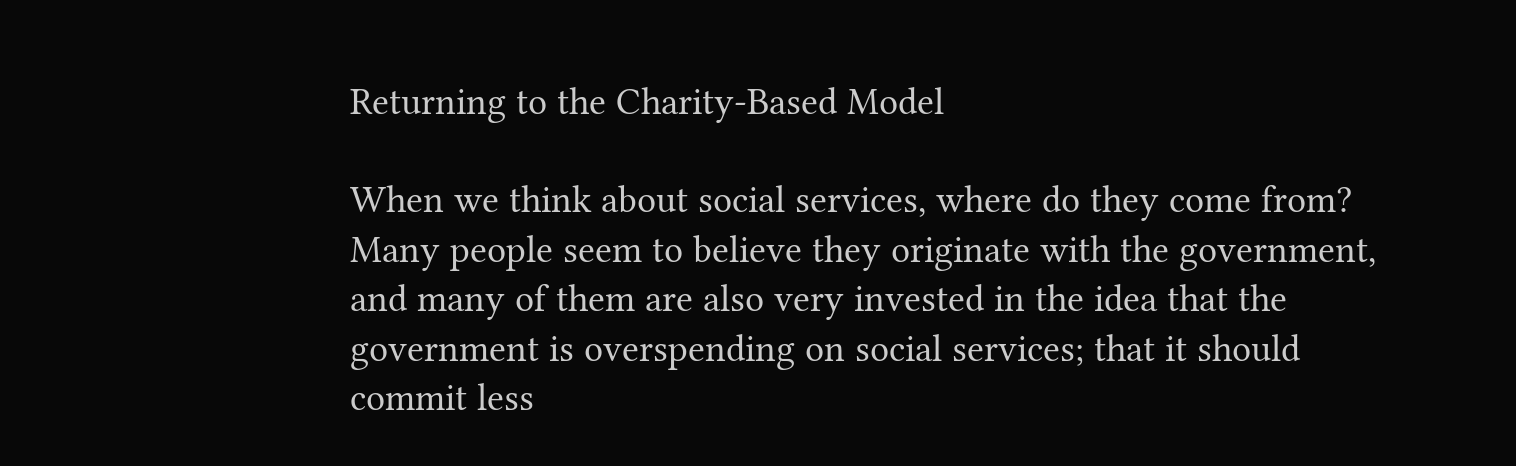Returning to the Charity-Based Model

When we think about social services, where do they come from? Many people seem to believe they originate with the government, and many of them are also very invested in the idea that the government is overspending on social services; that it should commit less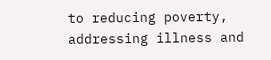to reducing poverty, addressing illness and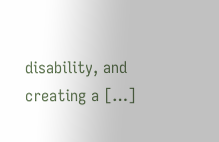disability, and creating a […]